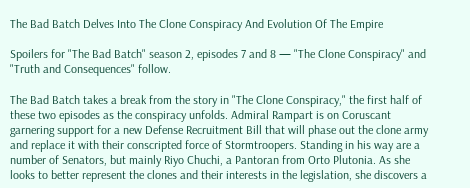The Bad Batch Delves Into The Clone Conspiracy And Evolution Of The Empire

Spoilers for "The Bad Batch" season 2, episodes 7 and 8 — "The Clone Conspiracy" and "Truth and Consequences" follow.

The Bad Batch takes a break from the story in "The Clone Conspiracy," the first half of these two episodes as the conspiracy unfolds. Admiral Rampart is on Coruscant garnering support for a new Defense Recruitment Bill that will phase out the clone army and replace it with their conscripted force of Stormtroopers. Standing in his way are a number of Senators, but mainly Riyo Chuchi, a Pantoran from Orto Plutonia. As she looks to better represent the clones and their interests in the legislation, she discovers a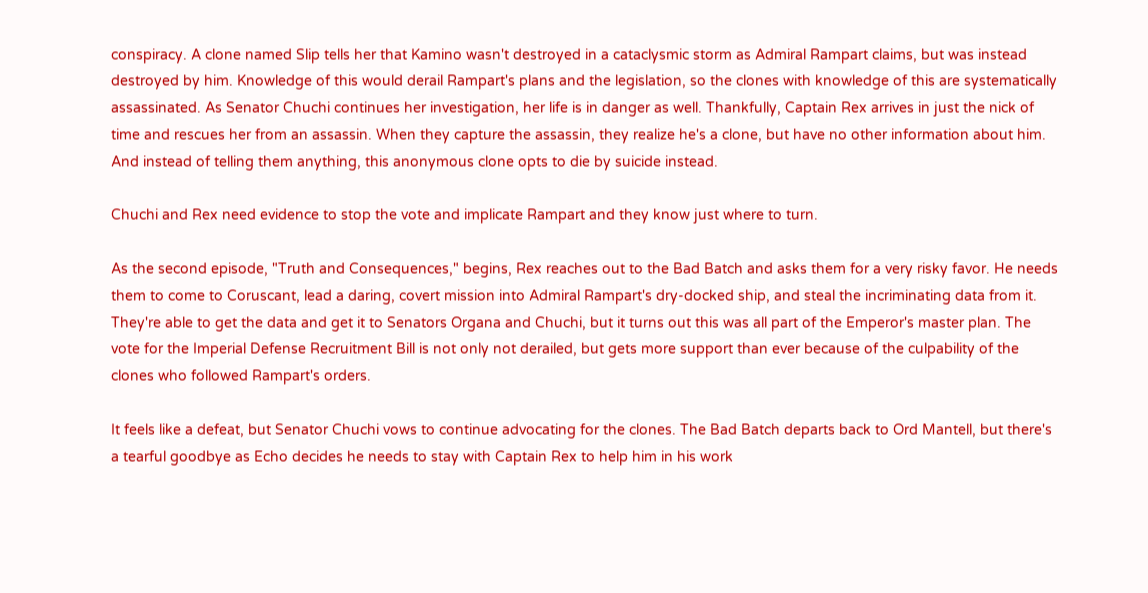conspiracy. A clone named Slip tells her that Kamino wasn't destroyed in a cataclysmic storm as Admiral Rampart claims, but was instead destroyed by him. Knowledge of this would derail Rampart's plans and the legislation, so the clones with knowledge of this are systematically assassinated. As Senator Chuchi continues her investigation, her life is in danger as well. Thankfully, Captain Rex arrives in just the nick of time and rescues her from an assassin. When they capture the assassin, they realize he's a clone, but have no other information about him. And instead of telling them anything, this anonymous clone opts to die by suicide instead.

Chuchi and Rex need evidence to stop the vote and implicate Rampart and they know just where to turn.

As the second episode, "Truth and Consequences," begins, Rex reaches out to the Bad Batch and asks them for a very risky favor. He needs them to come to Coruscant, lead a daring, covert mission into Admiral Rampart's dry-docked ship, and steal the incriminating data from it. They're able to get the data and get it to Senators Organa and Chuchi, but it turns out this was all part of the Emperor's master plan. The vote for the Imperial Defense Recruitment Bill is not only not derailed, but gets more support than ever because of the culpability of the clones who followed Rampart's orders.

It feels like a defeat, but Senator Chuchi vows to continue advocating for the clones. The Bad Batch departs back to Ord Mantell, but there's a tearful goodbye as Echo decides he needs to stay with Captain Rex to help him in his work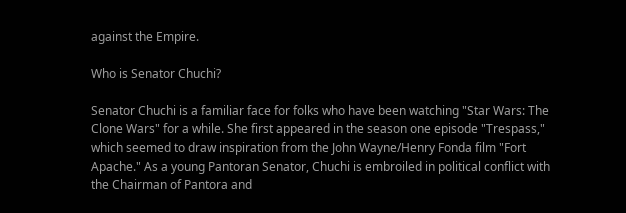against the Empire.

Who is Senator Chuchi?

Senator Chuchi is a familiar face for folks who have been watching "Star Wars: The Clone Wars" for a while. She first appeared in the season one episode "Trespass," which seemed to draw inspiration from the John Wayne/Henry Fonda film "Fort Apache." As a young Pantoran Senator, Chuchi is embroiled in political conflict with the Chairman of Pantora and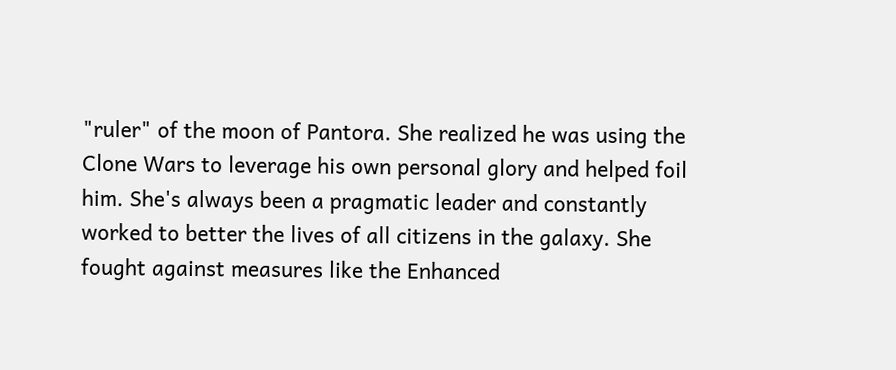"ruler" of the moon of Pantora. She realized he was using the Clone Wars to leverage his own personal glory and helped foil him. She's always been a pragmatic leader and constantly worked to better the lives of all citizens in the galaxy. She fought against measures like the Enhanced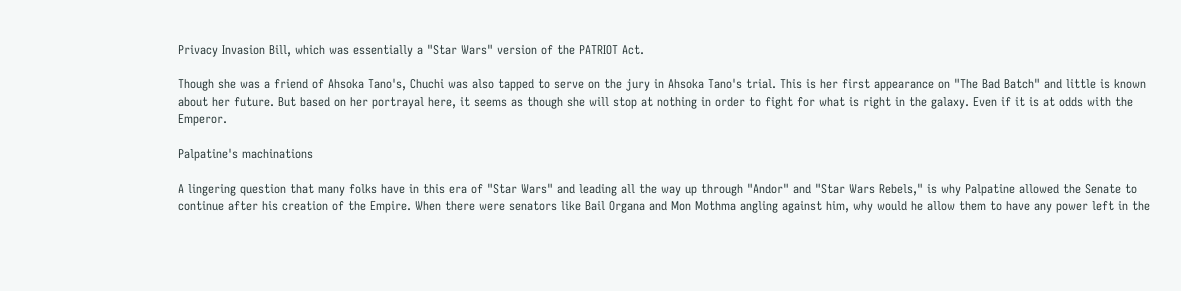Privacy Invasion Bill, which was essentially a "Star Wars" version of the PATRIOT Act.

Though she was a friend of Ahsoka Tano's, Chuchi was also tapped to serve on the jury in Ahsoka Tano's trial. This is her first appearance on "The Bad Batch" and little is known about her future. But based on her portrayal here, it seems as though she will stop at nothing in order to fight for what is right in the galaxy. Even if it is at odds with the Emperor.

Palpatine's machinations

A lingering question that many folks have in this era of "Star Wars" and leading all the way up through "Andor" and "Star Wars Rebels," is why Palpatine allowed the Senate to continue after his creation of the Empire. When there were senators like Bail Organa and Mon Mothma angling against him, why would he allow them to have any power left in the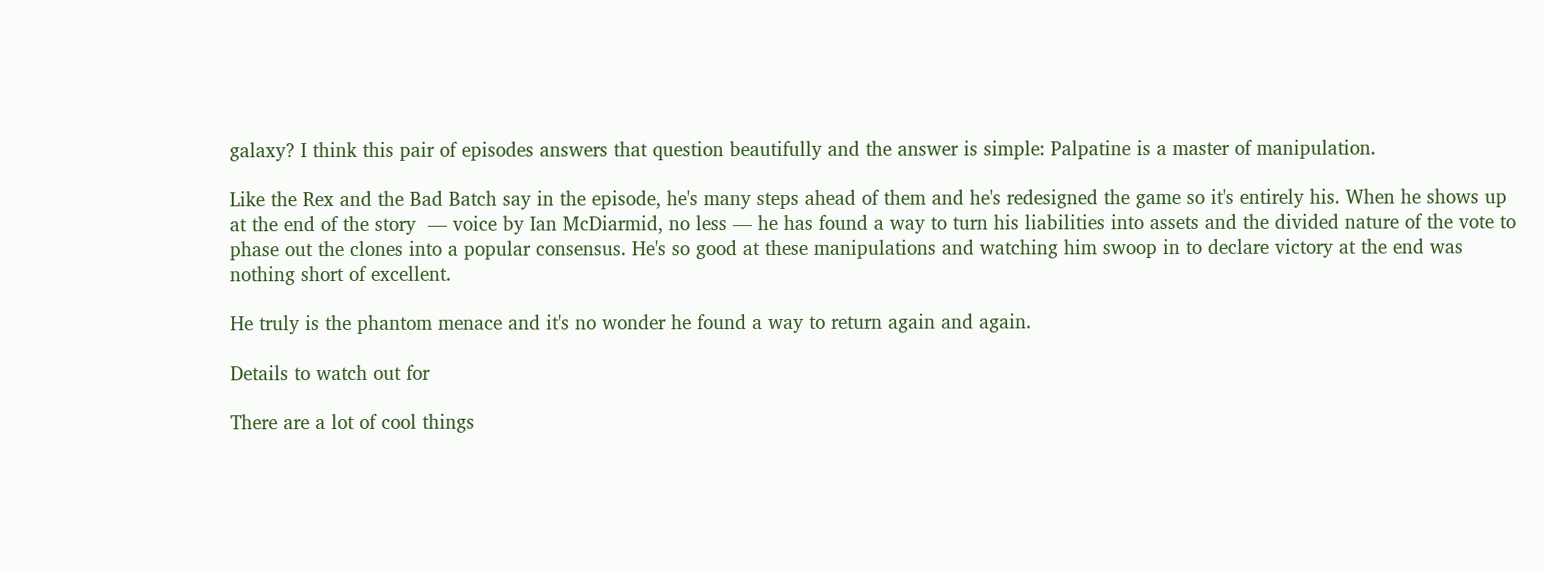galaxy? I think this pair of episodes answers that question beautifully and the answer is simple: Palpatine is a master of manipulation.

Like the Rex and the Bad Batch say in the episode, he's many steps ahead of them and he's redesigned the game so it's entirely his. When he shows up at the end of the story  — voice by Ian McDiarmid, no less — he has found a way to turn his liabilities into assets and the divided nature of the vote to phase out the clones into a popular consensus. He's so good at these manipulations and watching him swoop in to declare victory at the end was nothing short of excellent.

He truly is the phantom menace and it's no wonder he found a way to return again and again.

Details to watch out for

There are a lot of cool things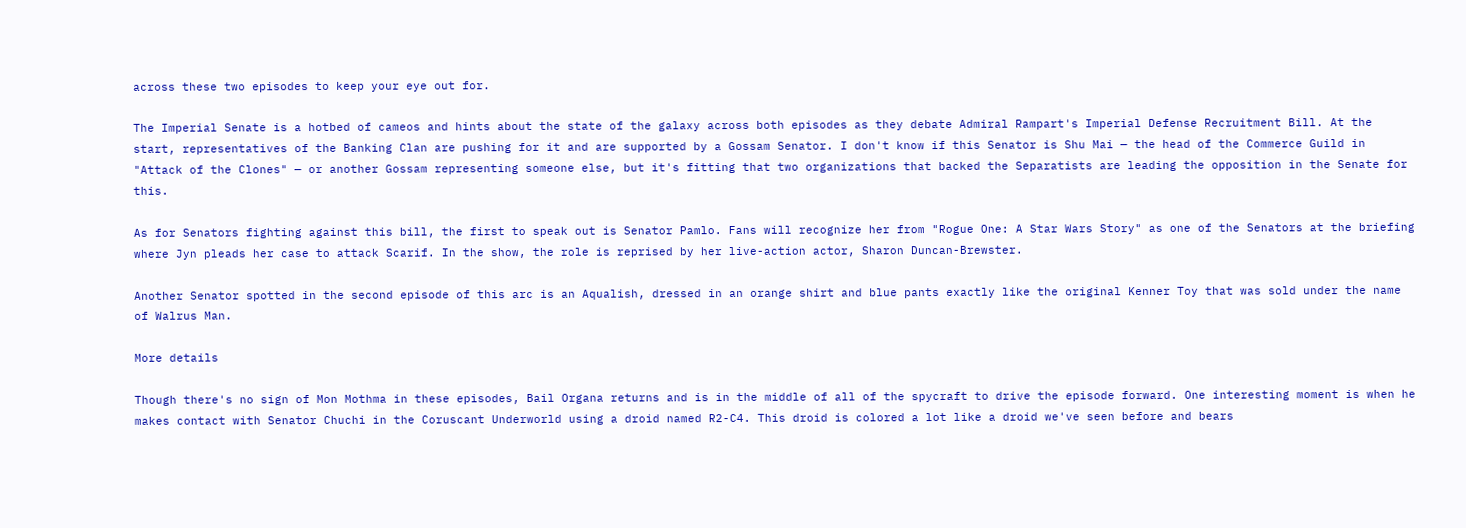across these two episodes to keep your eye out for.

The Imperial Senate is a hotbed of cameos and hints about the state of the galaxy across both episodes as they debate Admiral Rampart's Imperial Defense Recruitment Bill. At the start, representatives of the Banking Clan are pushing for it and are supported by a Gossam Senator. I don't know if this Senator is Shu Mai — the head of the Commerce Guild in "Attack of the Clones" — or another Gossam representing someone else, but it's fitting that two organizations that backed the Separatists are leading the opposition in the Senate for this.

As for Senators fighting against this bill, the first to speak out is Senator Pamlo. Fans will recognize her from "Rogue One: A Star Wars Story" as one of the Senators at the briefing where Jyn pleads her case to attack Scarif. In the show, the role is reprised by her live-action actor, Sharon Duncan-Brewster.

Another Senator spotted in the second episode of this arc is an Aqualish, dressed in an orange shirt and blue pants exactly like the original Kenner Toy that was sold under the name of Walrus Man.

More details

Though there's no sign of Mon Mothma in these episodes, Bail Organa returns and is in the middle of all of the spycraft to drive the episode forward. One interesting moment is when he makes contact with Senator Chuchi in the Coruscant Underworld using a droid named R2-C4. This droid is colored a lot like a droid we've seen before and bears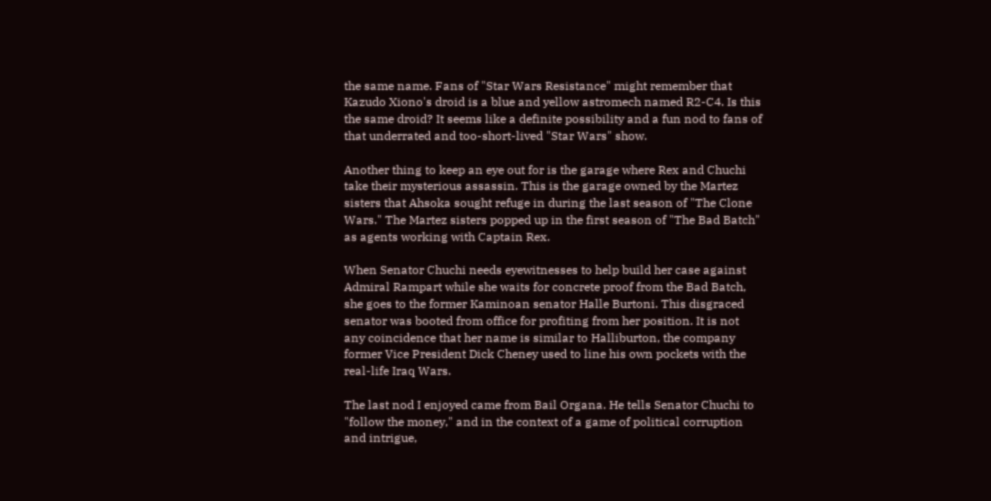the same name. Fans of "Star Wars Resistance" might remember that Kazudo Xiono's droid is a blue and yellow astromech named R2-C4. Is this the same droid? It seems like a definite possibility and a fun nod to fans of that underrated and too-short-lived "Star Wars" show.

Another thing to keep an eye out for is the garage where Rex and Chuchi take their mysterious assassin. This is the garage owned by the Martez sisters that Ahsoka sought refuge in during the last season of "The Clone Wars." The Martez sisters popped up in the first season of "The Bad Batch" as agents working with Captain Rex.

When Senator Chuchi needs eyewitnesses to help build her case against Admiral Rampart while she waits for concrete proof from the Bad Batch, she goes to the former Kaminoan senator Halle Burtoni. This disgraced senator was booted from office for profiting from her position. It is not any coincidence that her name is similar to Halliburton, the company former Vice President Dick Cheney used to line his own pockets with the real-life Iraq Wars.

The last nod I enjoyed came from Bail Organa. He tells Senator Chuchi to "follow the money," and in the context of a game of political corruption and intrigue,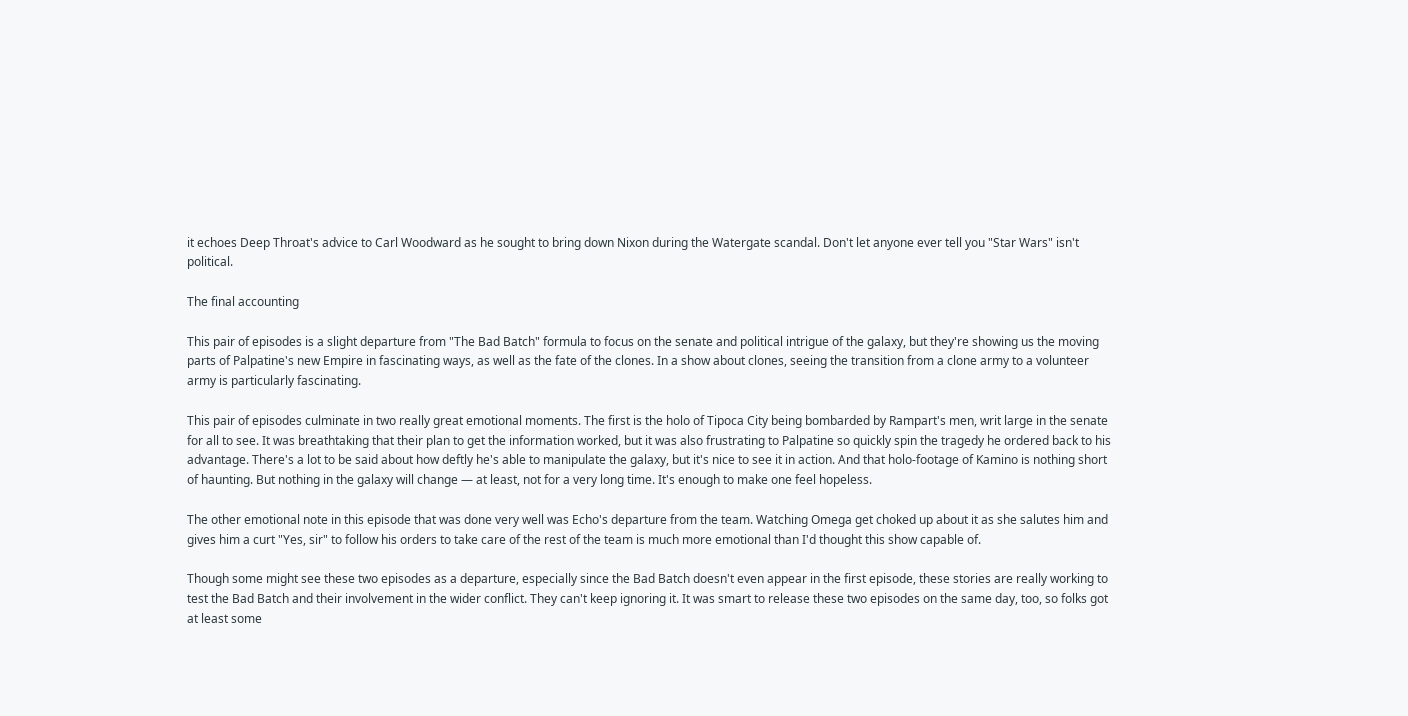it echoes Deep Throat's advice to Carl Woodward as he sought to bring down Nixon during the Watergate scandal. Don't let anyone ever tell you "Star Wars" isn't political.

The final accounting

This pair of episodes is a slight departure from "The Bad Batch" formula to focus on the senate and political intrigue of the galaxy, but they're showing us the moving parts of Palpatine's new Empire in fascinating ways, as well as the fate of the clones. In a show about clones, seeing the transition from a clone army to a volunteer army is particularly fascinating.

This pair of episodes culminate in two really great emotional moments. The first is the holo of Tipoca City being bombarded by Rampart's men, writ large in the senate for all to see. It was breathtaking that their plan to get the information worked, but it was also frustrating to Palpatine so quickly spin the tragedy he ordered back to his advantage. There's a lot to be said about how deftly he's able to manipulate the galaxy, but it's nice to see it in action. And that holo-footage of Kamino is nothing short of haunting. But nothing in the galaxy will change — at least, not for a very long time. It's enough to make one feel hopeless.

The other emotional note in this episode that was done very well was Echo's departure from the team. Watching Omega get choked up about it as she salutes him and gives him a curt "Yes, sir" to follow his orders to take care of the rest of the team is much more emotional than I'd thought this show capable of.

Though some might see these two episodes as a departure, especially since the Bad Batch doesn't even appear in the first episode, these stories are really working to test the Bad Batch and their involvement in the wider conflict. They can't keep ignoring it. It was smart to release these two episodes on the same day, too, so folks got at least some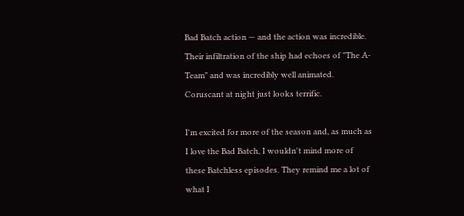Bad Batch action — and the action was incredible. Their infiltration of the ship had echoes of "The A-Team" and was incredibly well animated. Coruscant at night just looks terrific.

I'm excited for more of the season and, as much as I love the Bad Batch, I wouldn't mind more of these Batchless episodes. They remind me a lot of what I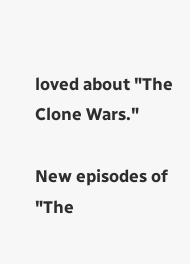loved about "The Clone Wars."

New episodes of "The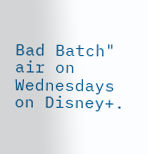Bad Batch" air on Wednesdays on Disney+.